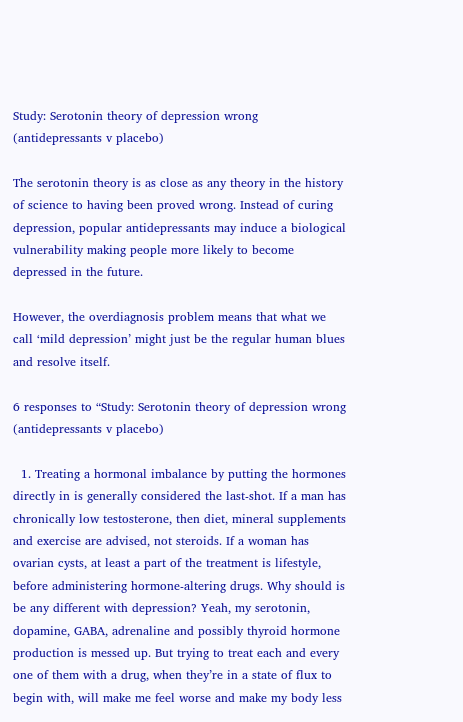Study: Serotonin theory of depression wrong (antidepressants v placebo)

The serotonin theory is as close as any theory in the history of science to having been proved wrong. Instead of curing depression, popular antidepressants may induce a biological vulnerability making people more likely to become depressed in the future.

However, the overdiagnosis problem means that what we call ‘mild depression’ might just be the regular human blues and resolve itself.

6 responses to “Study: Serotonin theory of depression wrong (antidepressants v placebo)

  1. Treating a hormonal imbalance by putting the hormones directly in is generally considered the last-shot. If a man has chronically low testosterone, then diet, mineral supplements and exercise are advised, not steroids. If a woman has ovarian cysts, at least a part of the treatment is lifestyle, before administering hormone-altering drugs. Why should is be any different with depression? Yeah, my serotonin, dopamine, GABA, adrenaline and possibly thyroid hormone production is messed up. But trying to treat each and every one of them with a drug, when they’re in a state of flux to begin with, will make me feel worse and make my body less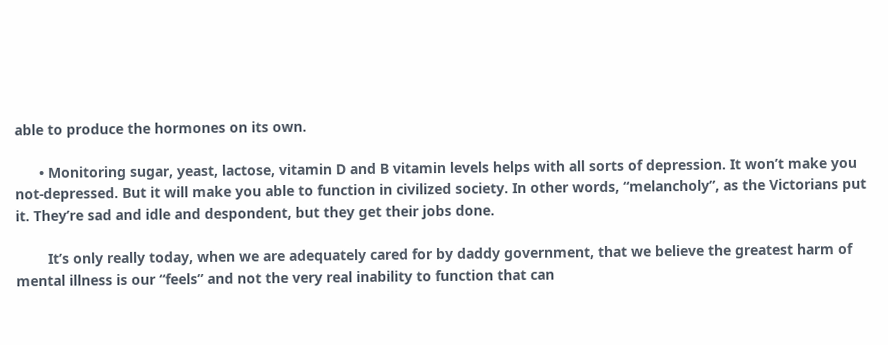able to produce the hormones on its own.

      • Monitoring sugar, yeast, lactose, vitamin D and B vitamin levels helps with all sorts of depression. It won’t make you not-depressed. But it will make you able to function in civilized society. In other words, “melancholy”, as the Victorians put it. They’re sad and idle and despondent, but they get their jobs done.

        It’s only really today, when we are adequately cared for by daddy government, that we believe the greatest harm of mental illness is our “feels” and not the very real inability to function that can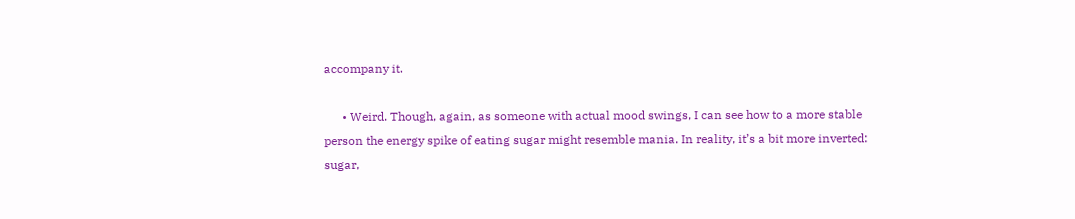accompany it.

      • Weird. Though, again, as someone with actual mood swings, I can see how to a more stable person the energy spike of eating sugar might resemble mania. In reality, it’s a bit more inverted: sugar,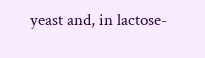yeast and, in lactose-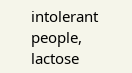intolerant people, lactose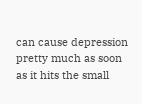can cause depression pretty much as soon as it hits the small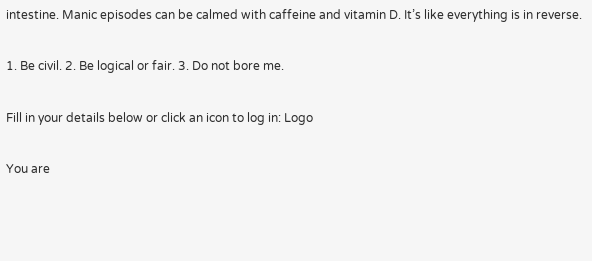intestine. Manic episodes can be calmed with caffeine and vitamin D. It’s like everything is in reverse.

1. Be civil. 2. Be logical or fair. 3. Do not bore me.

Fill in your details below or click an icon to log in: Logo

You are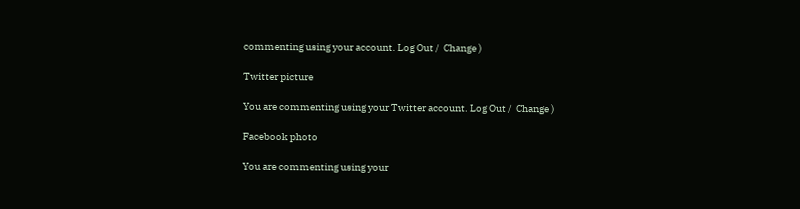commenting using your account. Log Out /  Change )

Twitter picture

You are commenting using your Twitter account. Log Out /  Change )

Facebook photo

You are commenting using your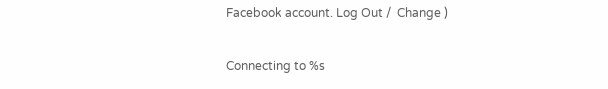Facebook account. Log Out /  Change )

Connecting to %s